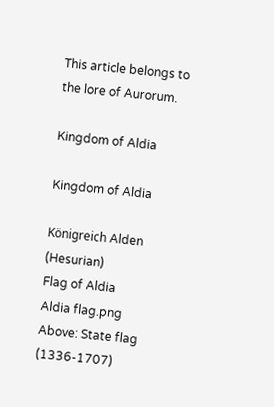This article belongs to the lore of Aurorum.

Kingdom of Aldia

Kingdom of Aldia

Königreich Alden (Hesurian)
Flag of Aldia
Aldia flag.png
Above: State flag (1336-1707)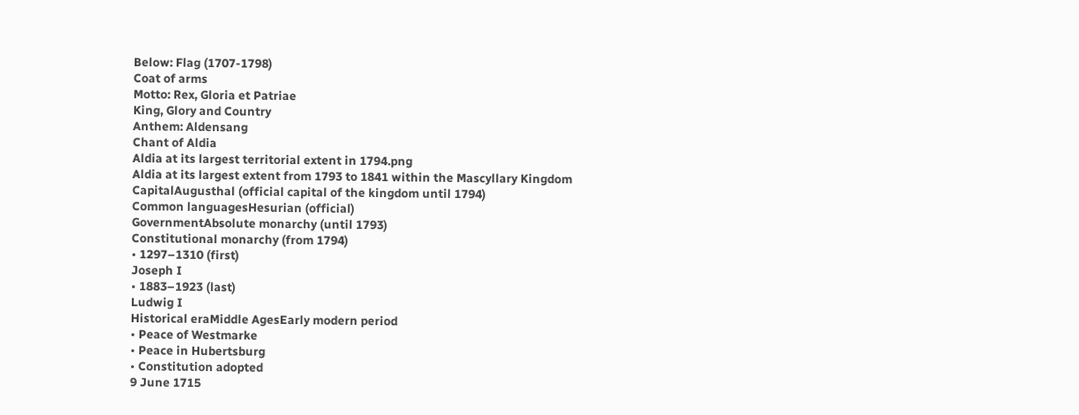Below: Flag (1707-1798)
Coat of arms
Motto: Rex, Gloria et Patriae
King, Glory and Country
Anthem: Aldensang
Chant of Aldia
Aldia at its largest territorial extent in 1794.png
Aldia at its largest extent from 1793 to 1841 within the Mascyllary Kingdom
CapitalAugusthal (official capital of the kingdom until 1794)
Common languagesHesurian (official)
GovernmentAbsolute monarchy (until 1793)
Constitutional monarchy (from 1794)
• 1297–1310 (first)
Joseph I
• 1883–1923 (last)
Ludwig I
Historical eraMiddle AgesEarly modern period
• Peace of Westmarke
• Peace in Hubertsburg
• Constitution adopted
9 June 1715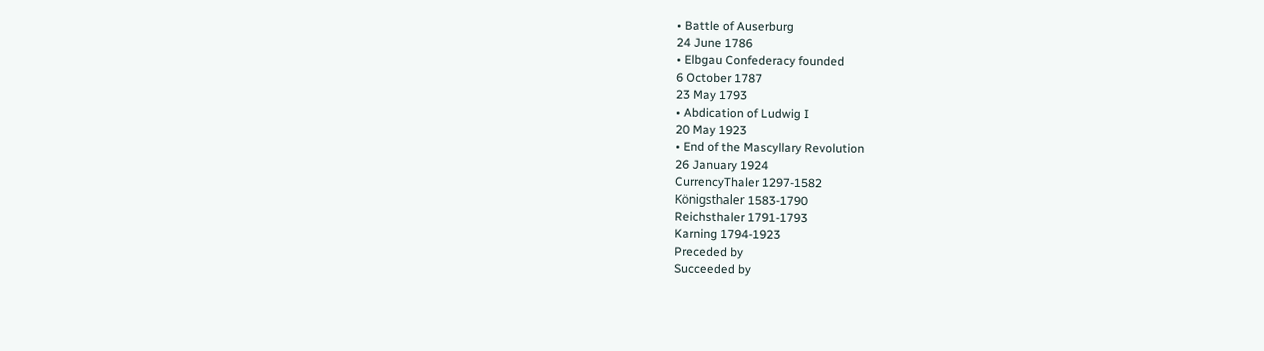• Battle of Auserburg
24 June 1786
• Elbgau Confederacy founded
6 October 1787
23 May 1793
• Abdication of Ludwig I
20 May 1923
• End of the Mascyllary Revolution
26 January 1924
CurrencyThaler 1297-1582
Königsthaler 1583-1790
Reichsthaler 1791-1793
Karning 1794-1923
Preceded by
Succeeded by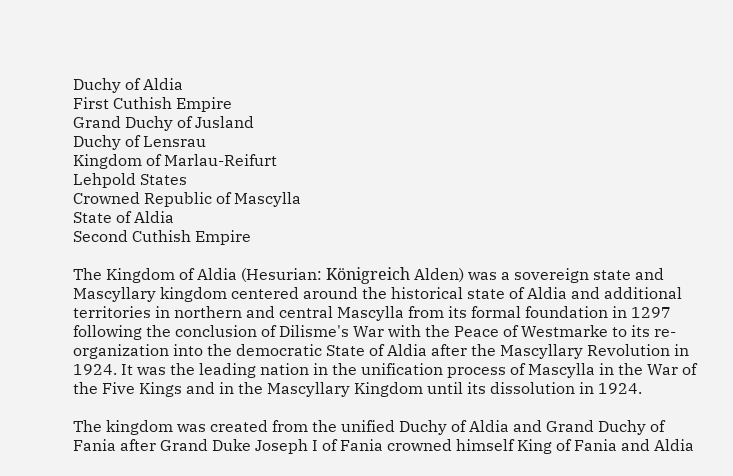Duchy of Aldia
First Cuthish Empire
Grand Duchy of Jusland
Duchy of Lensrau
Kingdom of Marlau-Reifurt
Lehpold States
Crowned Republic of Mascylla
State of Aldia
Second Cuthish Empire

The Kingdom of Aldia (Hesurian: Königreich Alden) was a sovereign state and Mascyllary kingdom centered around the historical state of Aldia and additional territories in northern and central Mascylla from its formal foundation in 1297 following the conclusion of Dilisme's War with the Peace of Westmarke to its re-organization into the democratic State of Aldia after the Mascyllary Revolution in 1924. It was the leading nation in the unification process of Mascylla in the War of the Five Kings and in the Mascyllary Kingdom until its dissolution in 1924.

The kingdom was created from the unified Duchy of Aldia and Grand Duchy of Fania after Grand Duke Joseph I of Fania crowned himself King of Fania and Aldia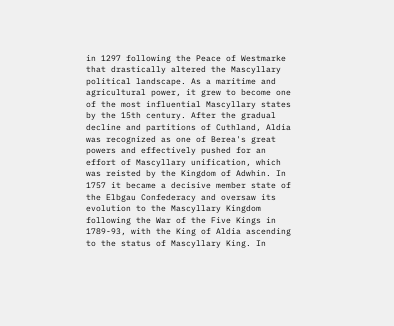in 1297 following the Peace of Westmarke that drastically altered the Mascyllary political landscape. As a maritime and agricultural power, it grew to become one of the most influential Mascyllary states by the 15th century. After the gradual decline and partitions of Cuthland, Aldia was recognized as one of Berea's great powers and effectively pushed for an effort of Mascyllary unification, which was reisted by the Kingdom of Adwhin. In 1757 it became a decisive member state of the Elbgau Confederacy and oversaw its evolution to the Mascyllary Kingdom following the War of the Five Kings in 1789-93, with the King of Aldia ascending to the status of Mascyllary King. In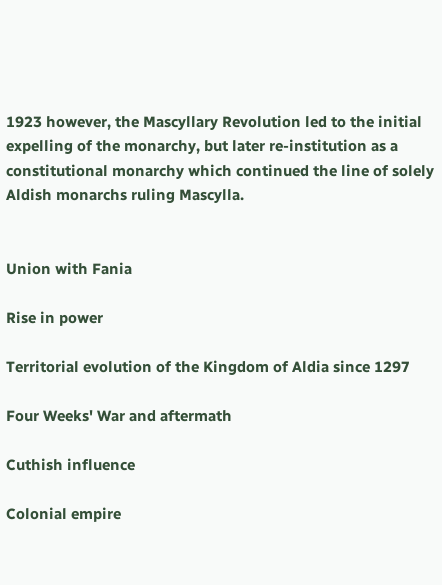1923 however, the Mascyllary Revolution led to the initial expelling of the monarchy, but later re-institution as a constitutional monarchy which continued the line of solely Aldish monarchs ruling Mascylla.


Union with Fania

Rise in power

Territorial evolution of the Kingdom of Aldia since 1297

Four Weeks' War and aftermath

Cuthish influence

Colonial empire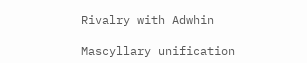Rivalry with Adwhin

Mascyllary unification